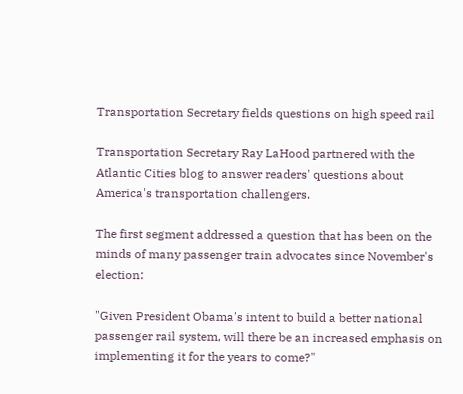Transportation Secretary fields questions on high speed rail

Transportation Secretary Ray LaHood partnered with the Atlantic Cities blog to answer readers' questions about America's transportation challengers.

The first segment addressed a question that has been on the minds of many passenger train advocates since November's election:

"Given President Obama's intent to build a better national passenger rail system, will there be an increased emphasis on implementing it for the years to come?"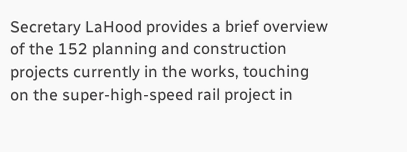Secretary LaHood provides a brief overview of the 152 planning and construction projects currently in the works, touching on the super-high-speed rail project in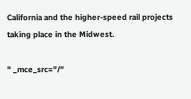California and the higher-speed rail projects taking place in the Midwest.

" _mce_src="/"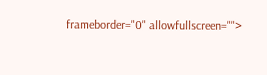frameborder="0" allowfullscreen="">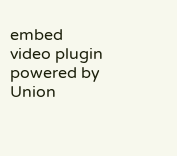embed video plugin powered by Union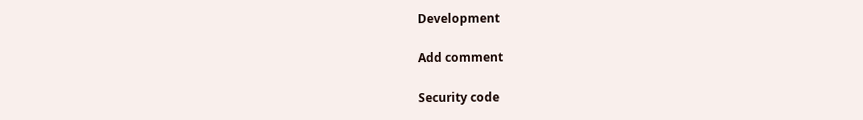Development

Add comment

Security code